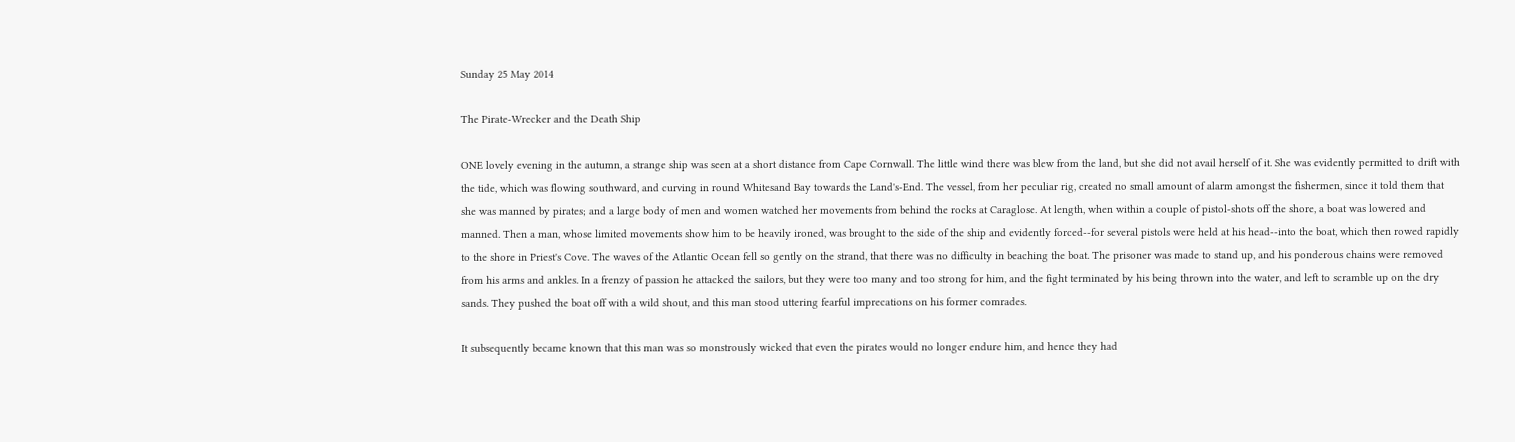Sunday 25 May 2014

The Pirate-Wrecker and the Death Ship

ONE lovely evening in the autumn, a strange ship was seen at a short distance from Cape Cornwall. The little wind there was blew from the land, but she did not avail herself of it. She was evidently permitted to drift with the tide, which was flowing southward, and curving in round Whitesand Bay towards the Land's-End. The vessel, from her peculiar rig, created no small amount of alarm amongst the fishermen, since it told them that she was manned by pirates; and a large body of men and women watched her movements from behind the rocks at Caraglose. At length, when within a couple of pistol-shots off the shore, a boat was lowered and manned. Then a man, whose limited movements show him to be heavily ironed, was brought to the side of the ship and evidently forced--for several pistols were held at his head--into the boat, which then rowed rapidly to the shore in Priest's Cove. The waves of the Atlantic Ocean fell so gently on the strand, that there was no difficulty in beaching the boat. The prisoner was made to stand up, and his ponderous chains were removed from his arms and ankles. In a frenzy of passion he attacked the sailors, but they were too many and too strong for him, and the fight terminated by his being thrown into the water, and left to scramble up on the dry sands. They pushed the boat off with a wild shout, and this man stood uttering fearful imprecations on his former comrades.

It subsequently became known that this man was so monstrously wicked that even the pirates would no longer endure him, and hence they had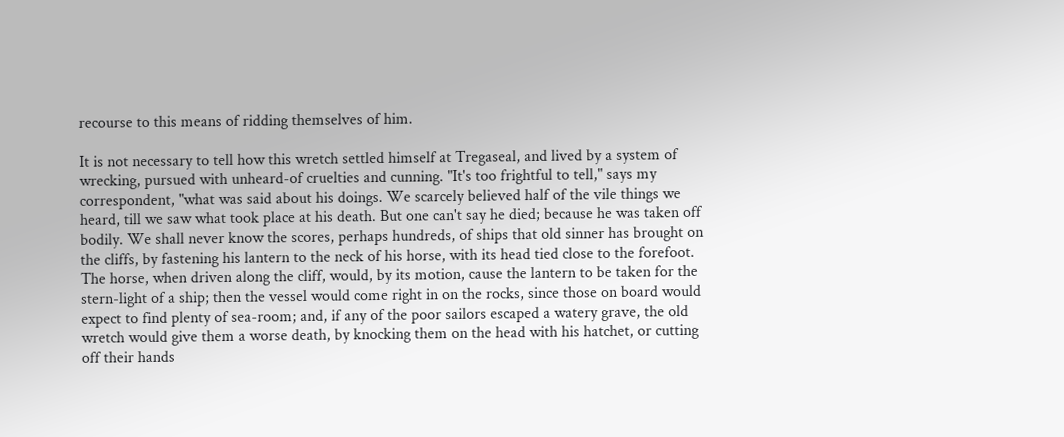recourse to this means of ridding themselves of him.

It is not necessary to tell how this wretch settled himself at Tregaseal, and lived by a system of wrecking, pursued with unheard-of cruelties and cunning. "It's too frightful to tell," says my correspondent, "what was said about his doings. We scarcely believed half of the vile things we heard, till we saw what took place at his death. But one can't say he died; because he was taken off bodily. We shall never know the scores, perhaps hundreds, of ships that old sinner has brought on the cliffs, by fastening his lantern to the neck of his horse, with its head tied close to the forefoot. The horse, when driven along the cliff, would, by its motion, cause the lantern to be taken for the stern-light of a ship; then the vessel would come right in on the rocks, since those on board would expect to find plenty of sea-room; and, if any of the poor sailors escaped a watery grave, the old wretch would give them a worse death, by knocking them on the head with his hatchet, or cutting off their hands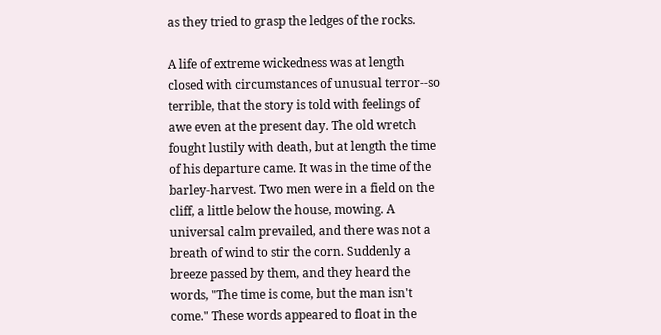as they tried to grasp the ledges of the rocks.

A life of extreme wickedness was at length closed with circumstances of unusual terror--so terrible, that the story is told with feelings of awe even at the present day. The old wretch fought lustily with death, but at length the time of his departure came. It was in the time of the barley-harvest. Two men were in a field on the cliff, a little below the house, mowing. A universal calm prevailed, and there was not a breath of wind to stir the corn. Suddenly a breeze passed by them, and they heard the words, "The time is come, but the man isn't come." These words appeared to float in the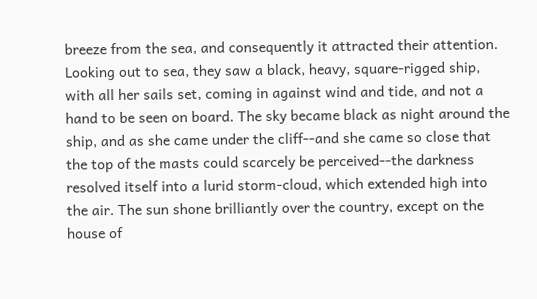breeze from the sea, and consequently it attracted their attention. Looking out to sea, they saw a black, heavy, square-rigged ship, with all her sails set, coming in against wind and tide, and not a hand to be seen on board. The sky became black as night around the ship, and as she came under the cliff--and she came so close that the top of the masts could scarcely be perceived--the darkness resolved itself into a lurid storm-cloud, which extended high into the air. The sun shone brilliantly over the country, except on the house of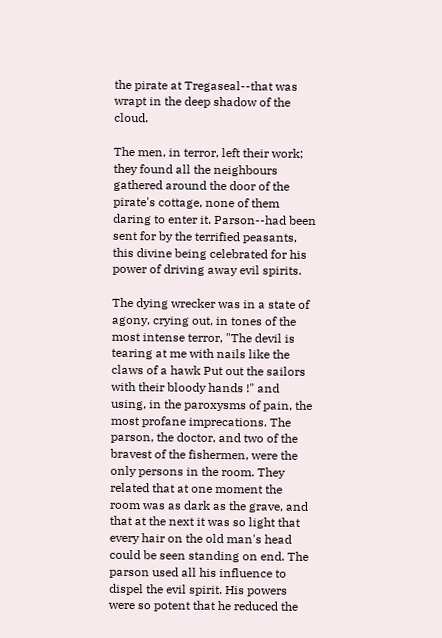the pirate at Tregaseal--that was wrapt in the deep shadow of the cloud.

The men, in terror, left their work; they found all the neighbours gathered around the door of the pirate's cottage, none of them daring to enter it. Parson--had been sent for by the terrified peasants, this divine being celebrated for his power of driving away evil spirits.

The dying wrecker was in a state of agony, crying out, in tones of the most intense terror, "The devil is tearing at me with nails like the claws of a hawk Put out the sailors with their bloody hands !" and using, in the paroxysms of pain, the most profane imprecations. The parson, the doctor, and two of the bravest of the fishermen, were the only persons in the room. They related that at one moment the room was as dark as the grave, and that at the next it was so light that every hair on the old man's head could be seen standing on end. The parson used all his influence to dispel the evil spirit. His powers were so potent that he reduced the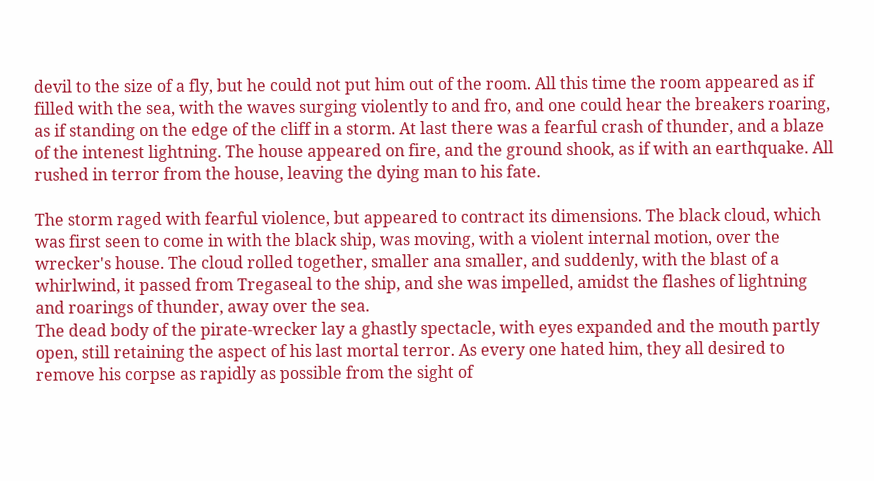devil to the size of a fly, but he could not put him out of the room. All this time the room appeared as if filled with the sea, with the waves surging violently to and fro, and one could hear the breakers roaring, as if standing on the edge of the cliff in a storm. At last there was a fearful crash of thunder, and a blaze of the intenest lightning. The house appeared on fire, and the ground shook, as if with an earthquake. All rushed in terror from the house, leaving the dying man to his fate.

The storm raged with fearful violence, but appeared to contract its dimensions. The black cloud, which was first seen to come in with the black ship, was moving, with a violent internal motion, over the wrecker's house. The cloud rolled together, smaller ana smaller, and suddenly, with the blast of a whirlwind, it passed from Tregaseal to the ship, and she was impelled, amidst the flashes of lightning and roarings of thunder, away over the sea.
The dead body of the pirate-wrecker lay a ghastly spectacle, with eyes expanded and the mouth partly open, still retaining the aspect of his last mortal terror. As every one hated him, they all desired to remove his corpse as rapidly as possible from the sight of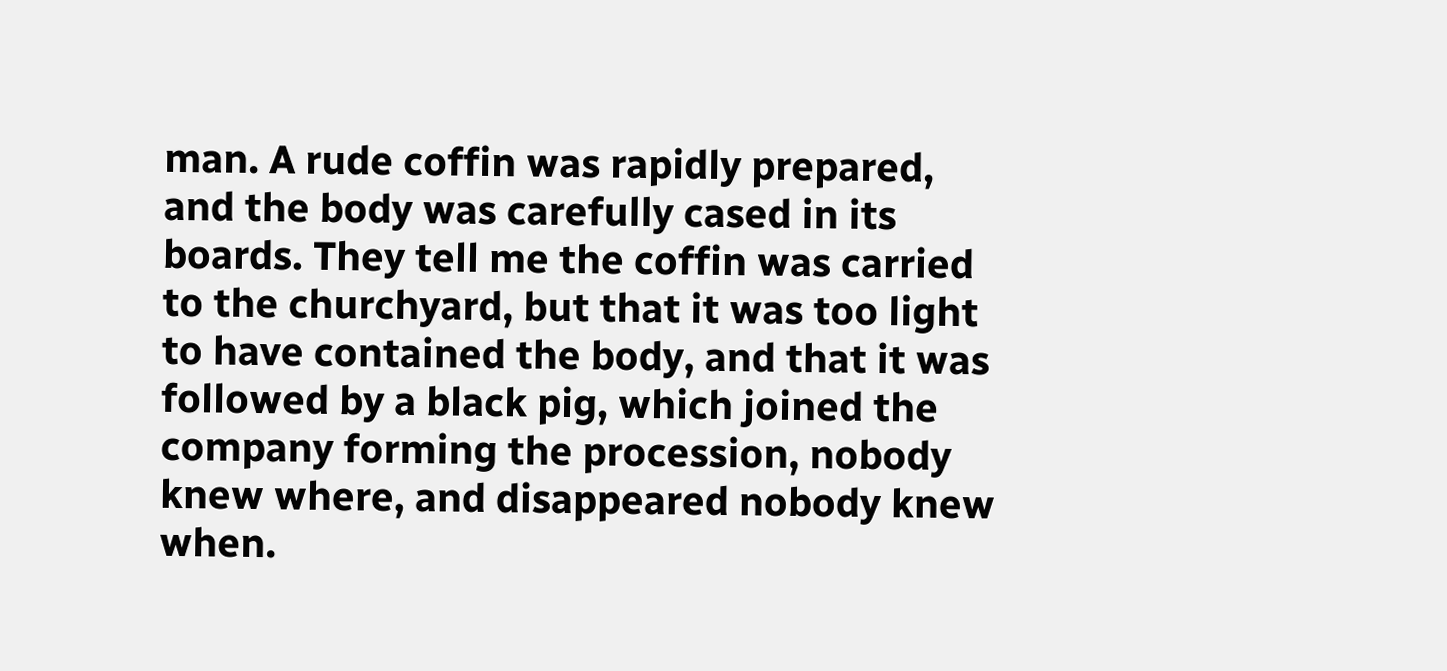man. A rude coffin was rapidly prepared, and the body was carefully cased in its boards. They tell me the coffin was carried to the churchyard, but that it was too light to have contained the body, and that it was followed by a black pig, which joined the company forming the procession, nobody knew where, and disappeared nobody knew when.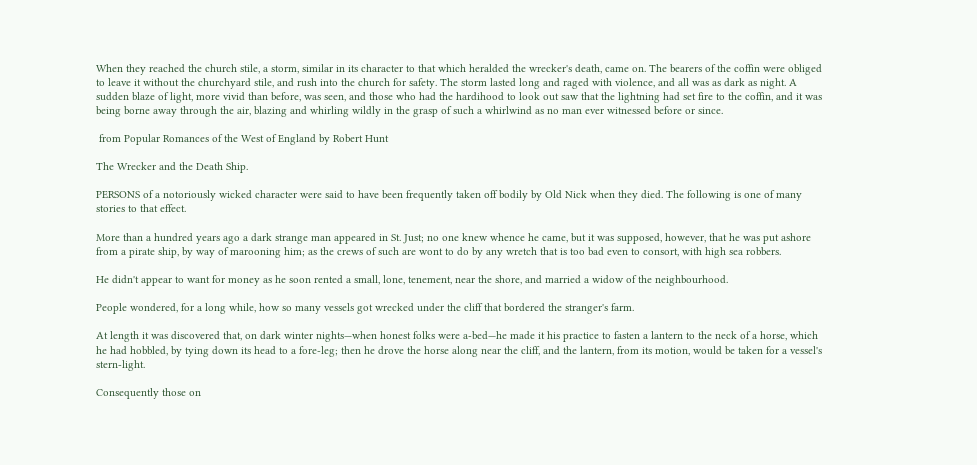When they reached the church stile, a storm, similar in its character to that which heralded the wrecker's death, came on. The bearers of the coffin were obliged to leave it without the churchyard stile, and rush into the church for safety. The storm lasted long and raged with violence, and all was as dark as night. A sudden blaze of light, more vivid than before, was seen, and those who had the hardihood to look out saw that the lightning had set fire to the coffin, and it was being borne away through the air, blazing and whirling wildly in the grasp of such a whirlwind as no man ever witnessed before or since.

 from Popular Romances of the West of England by Robert Hunt

The Wrecker and the Death Ship.

PERSONS of a notoriously wicked character were said to have been frequently taken off bodily by Old Nick when they died. The following is one of many stories to that effect.

More than a hundred years ago a dark strange man appeared in St. Just; no one knew whence he came, but it was supposed, however, that he was put ashore from a pirate ship, by way of marooning him; as the crews of such are wont to do by any wretch that is too bad even to consort, with high sea robbers.

He didn't appear to want for money as he soon rented a small, lone, tenement, near the shore, and married a widow of the neighbourhood.

People wondered, for a long while, how so many vessels got wrecked under the cliff that bordered the stranger's farm.

At length it was discovered that, on dark winter nights—when honest folks were a-bed—he made it his practice to fasten a lantern to the neck of a horse, which he had hobbled, by tying down its head to a fore-leg; then he drove the horse along near the cliff, and the lantern, from its motion, would be taken for a vessel's stern-light.

Consequently those on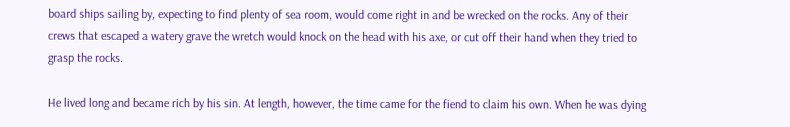board ships sailing by, expecting to find plenty of sea room, would come right in and be wrecked on the rocks. Any of their crews that escaped a watery grave the wretch would knock on the head with his axe, or cut off their hand when they tried to grasp the rocks.

He lived long and became rich by his sin. At length, however, the time came for the fiend to claim his own. When he was dying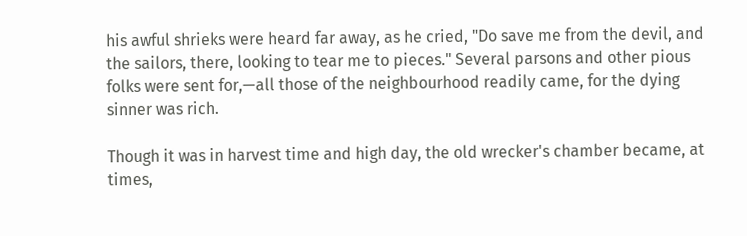his awful shrieks were heard far away, as he cried, "Do save me from the devil, and the sailors, there, looking to tear me to pieces." Several parsons and other pious folks were sent for,—all those of the neighbourhood readily came, for the dying sinner was rich.

Though it was in harvest time and high day, the old wrecker's chamber became, at times,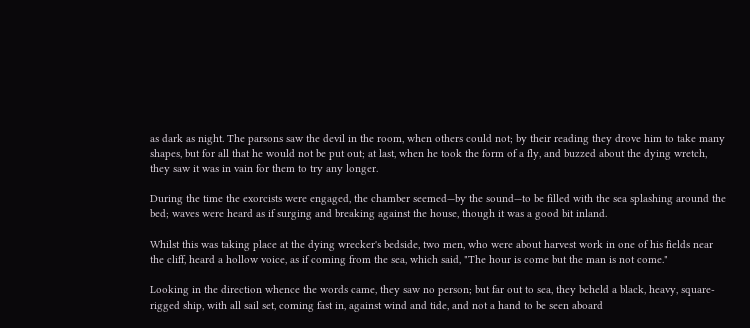as dark as night. The parsons saw the devil in the room, when others could not; by their reading they drove him to take many shapes, but for all that he would not be put out; at last, when he took the form of a fly, and buzzed about the dying wretch, they saw it was in vain for them to try any longer.

During the time the exorcists were engaged, the chamber seemed—by the sound—to be filled with the sea splashing around the bed; waves were heard as if surging and breaking against the house, though it was a good bit inland.

Whilst this was taking place at the dying wrecker's bedside, two men, who were about harvest work in one of his fields near the cliff, heard a hollow voice, as if coming from the sea, which said, "The hour is come but the man is not come."

Looking in the direction whence the words came, they saw no person; but far out to sea, they beheld a black, heavy, square-rigged ship, with all sail set, coming fast in, against wind and tide, and not a hand to be seen aboard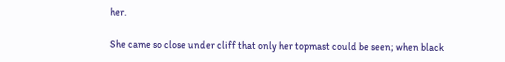her.

She came so close under cliff that only her topmast could be seen; when black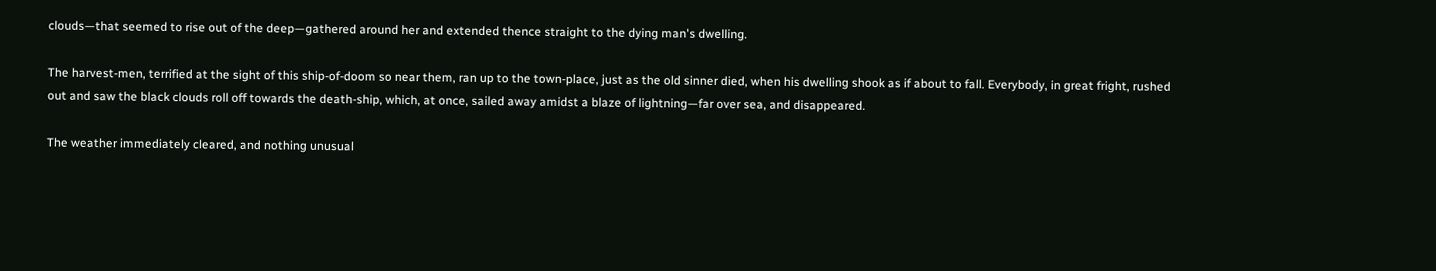clouds—that seemed to rise out of the deep—gathered around her and extended thence straight to the dying man's dwelling.

The harvest-men, terrified at the sight of this ship-of-doom so near them, ran up to the town-place, just as the old sinner died, when his dwelling shook as if about to fall. Everybody, in great fright, rushed out and saw the black clouds roll off towards the death-ship, which, at once, sailed away amidst a blaze of lightning—far over sea, and disappeared.

The weather immediately cleared, and nothing unusual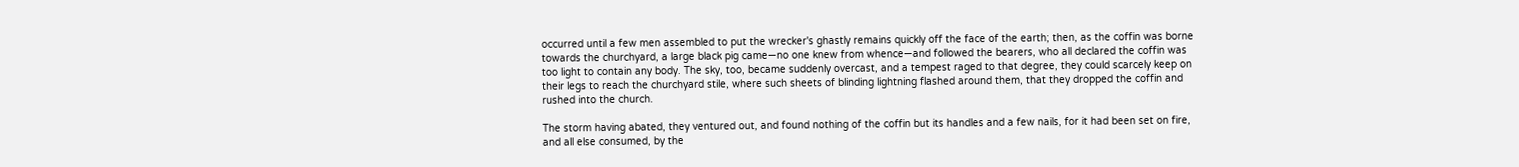occurred until a few men assembled to put the wrecker's ghastly remains quickly off the face of the earth; then, as the coffin was borne towards the churchyard, a large black pig came—no one knew from whence—and followed the bearers, who all declared the coffin was too light to contain any body. The sky, too, became suddenly overcast, and a tempest raged to that degree, they could scarcely keep on their legs to reach the churchyard stile, where such sheets of blinding lightning flashed around them, that they dropped the coffin and rushed into the church.

The storm having abated, they ventured out, and found nothing of the coffin but its handles and a few nails, for it had been set on fire, and all else consumed, by the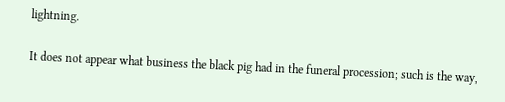lightning.

It does not appear what business the black pig had in the funeral procession; such is the way,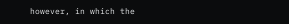however, in which the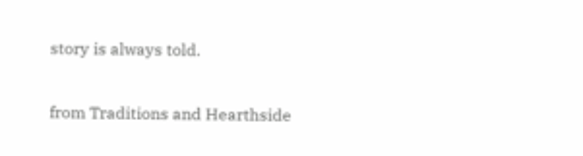story is always told.

from Traditions and Hearthside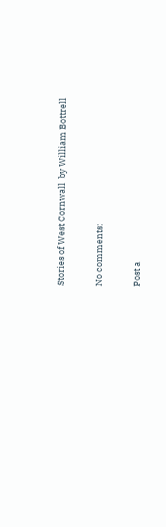Stories of West Cornwall  by William Bottrell

No comments:

Post a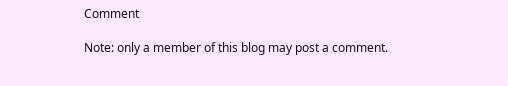Comment

Note: only a member of this blog may post a comment.